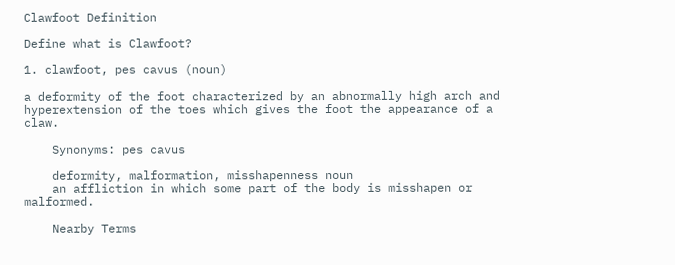Clawfoot Definition

Define what is Clawfoot?

1. clawfoot, pes cavus (noun)

a deformity of the foot characterized by an abnormally high arch and hyperextension of the toes which gives the foot the appearance of a claw.

    Synonyms: pes cavus

    deformity, malformation, misshapenness noun
    an affliction in which some part of the body is misshapen or malformed.

    Nearby Terms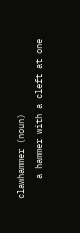clawhammer (noun)
    a hammer with a cleft at one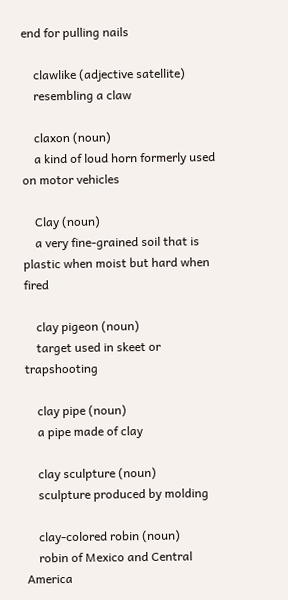end for pulling nails

    clawlike (adjective satellite)
    resembling a claw

    claxon (noun)
    a kind of loud horn formerly used on motor vehicles

    Clay (noun)
    a very fine-grained soil that is plastic when moist but hard when fired

    clay pigeon (noun)
    target used in skeet or trapshooting

    clay pipe (noun)
    a pipe made of clay

    clay sculpture (noun)
    sculpture produced by molding

    clay-colored robin (noun)
    robin of Mexico and Central America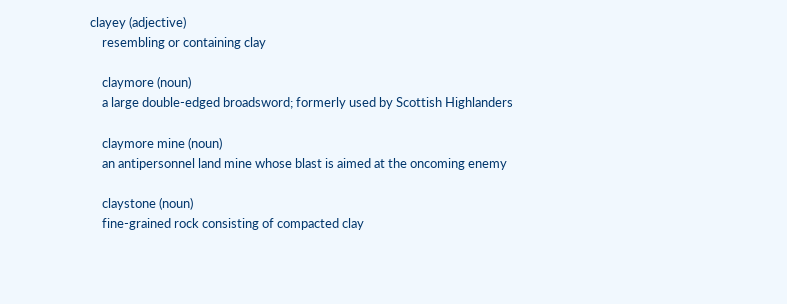clayey (adjective)
    resembling or containing clay

    claymore (noun)
    a large double-edged broadsword; formerly used by Scottish Highlanders

    claymore mine (noun)
    an antipersonnel land mine whose blast is aimed at the oncoming enemy

    claystone (noun)
    fine-grained rock consisting of compacted clay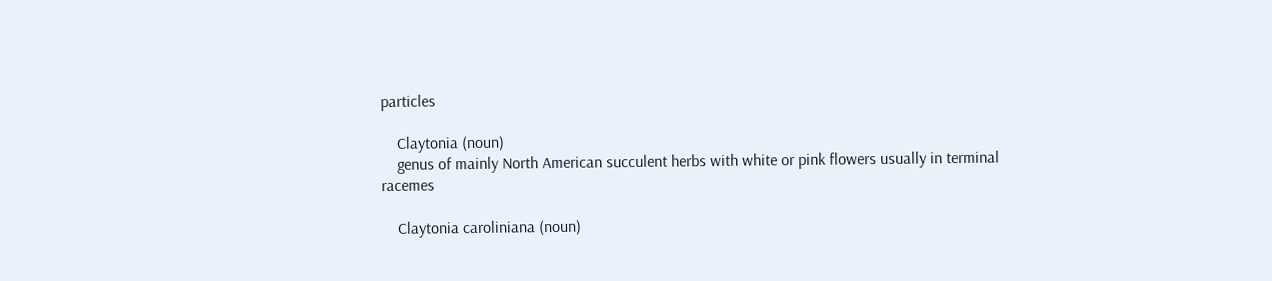particles

    Claytonia (noun)
    genus of mainly North American succulent herbs with white or pink flowers usually in terminal racemes

    Claytonia caroliniana (noun)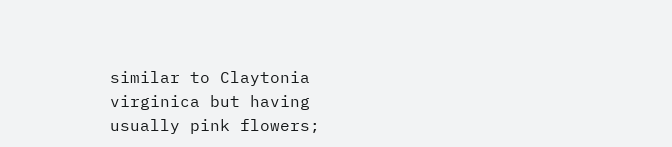similar to Claytonia virginica but having usually pink flowers;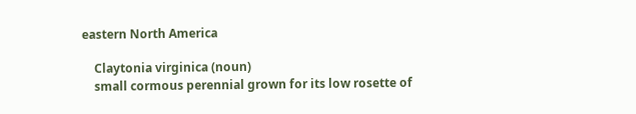eastern North America

    Claytonia virginica (noun)
    small cormous perennial grown for its low rosette of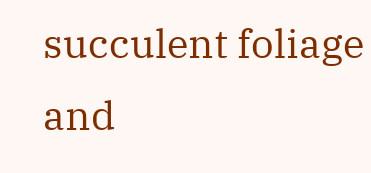succulent foliage and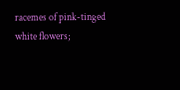racemes of pink-tinged white flowers;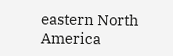eastern North America